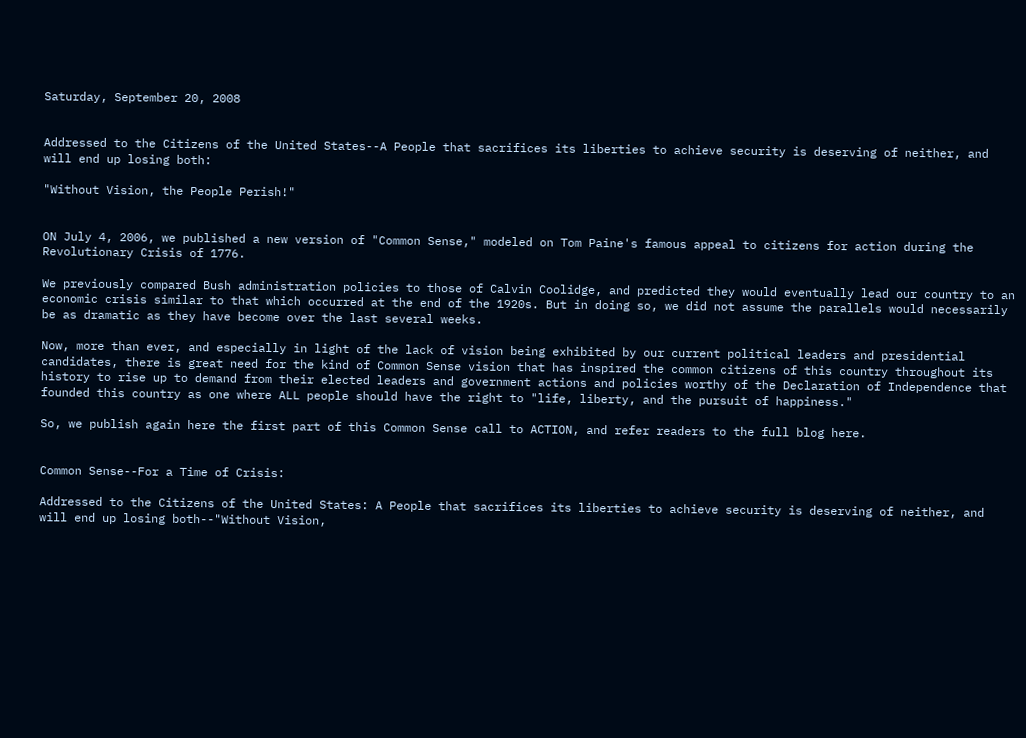Saturday, September 20, 2008


Addressed to the Citizens of the United States--A People that sacrifices its liberties to achieve security is deserving of neither, and will end up losing both:

"Without Vision, the People Perish!"


ON July 4, 2006, we published a new version of "Common Sense," modeled on Tom Paine's famous appeal to citizens for action during the Revolutionary Crisis of 1776.

We previously compared Bush administration policies to those of Calvin Coolidge, and predicted they would eventually lead our country to an economic crisis similar to that which occurred at the end of the 1920s. But in doing so, we did not assume the parallels would necessarily be as dramatic as they have become over the last several weeks.

Now, more than ever, and especially in light of the lack of vision being exhibited by our current political leaders and presidential candidates, there is great need for the kind of Common Sense vision that has inspired the common citizens of this country throughout its history to rise up to demand from their elected leaders and government actions and policies worthy of the Declaration of Independence that founded this country as one where ALL people should have the right to "life, liberty, and the pursuit of happiness."

So, we publish again here the first part of this Common Sense call to ACTION, and refer readers to the full blog here.


Common Sense--For a Time of Crisis:

Addressed to the Citizens of the United States: A People that sacrifices its liberties to achieve security is deserving of neither, and will end up losing both--"Without Vision,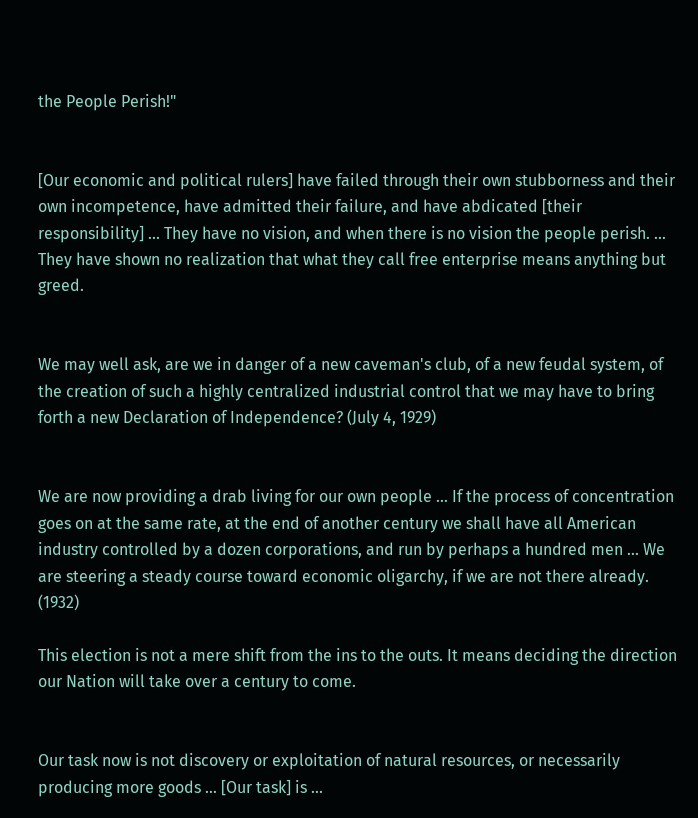the People Perish!"


[Our economic and political rulers] have failed through their own stubborness and their own incompetence, have admitted their failure, and have abdicated [their responsibility] ... They have no vision, and when there is no vision the people perish. ... They have shown no realization that what they call free enterprise means anything but greed.


We may well ask, are we in danger of a new caveman's club, of a new feudal system, of the creation of such a highly centralized industrial control that we may have to bring forth a new Declaration of Independence? (July 4, 1929)


We are now providing a drab living for our own people ... If the process of concentration goes on at the same rate, at the end of another century we shall have all American industry controlled by a dozen corporations, and run by perhaps a hundred men ... We are steering a steady course toward economic oligarchy, if we are not there already. (1932)

This election is not a mere shift from the ins to the outs. It means deciding the direction our Nation will take over a century to come.


Our task now is not discovery or exploitation of natural resources, or necessarily producing more goods ... [Our task] is ...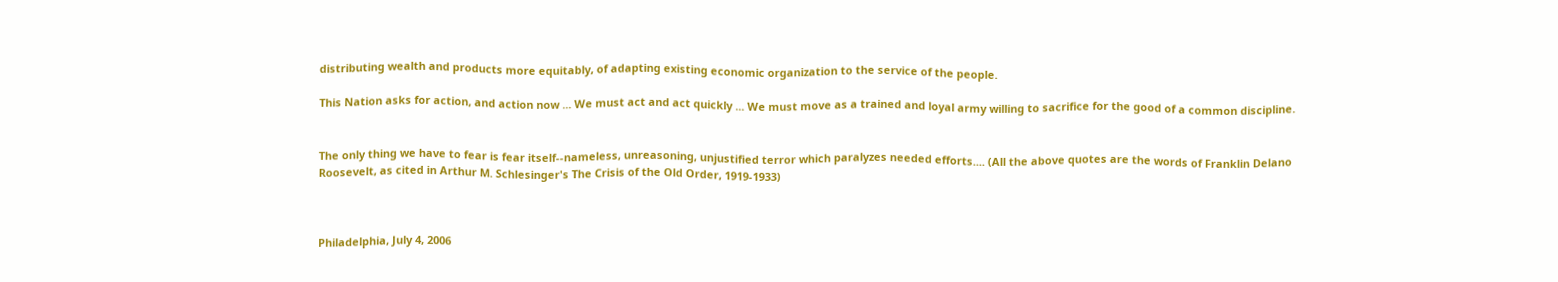distributing wealth and products more equitably, of adapting existing economic organization to the service of the people.

This Nation asks for action, and action now ... We must act and act quickly ... We must move as a trained and loyal army willing to sacrifice for the good of a common discipline.


The only thing we have to fear is fear itself--nameless, unreasoning, unjustified terror which paralyzes needed efforts.... (All the above quotes are the words of Franklin Delano Roosevelt, as cited in Arthur M. Schlesinger's The Crisis of the Old Order, 1919-1933)



Philadelphia, July 4, 2006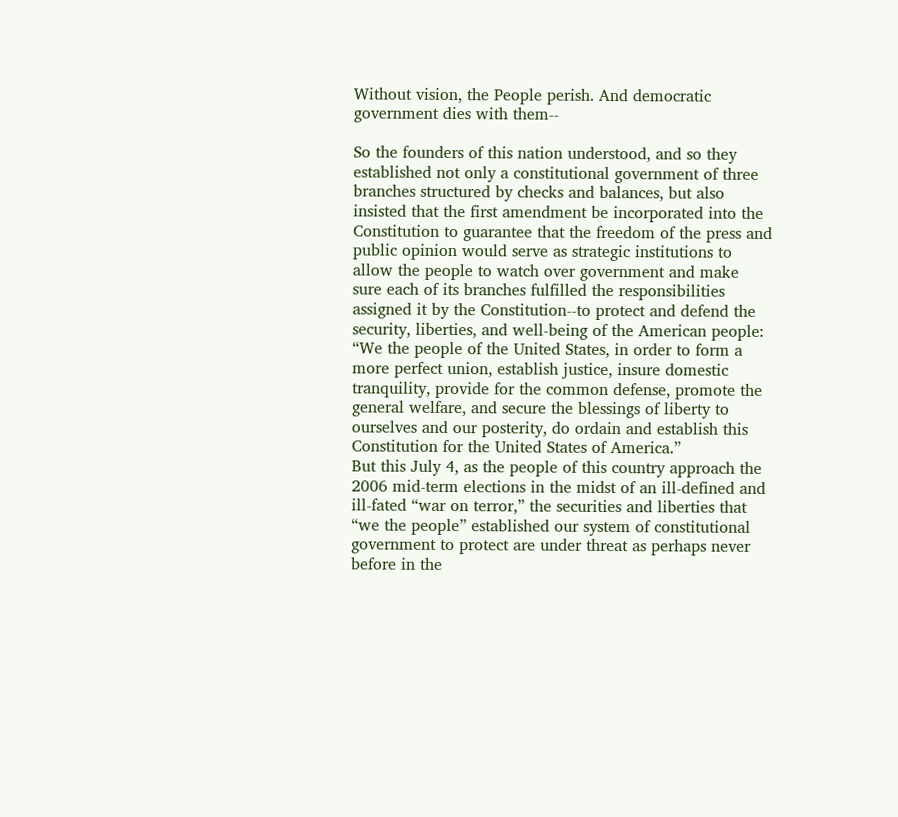Without vision, the People perish. And democratic government dies with them--

So the founders of this nation understood, and so they established not only a constitutional government of three branches structured by checks and balances, but also insisted that the first amendment be incorporated into the Constitution to guarantee that the freedom of the press and public opinion would serve as strategic institutions to allow the people to watch over government and make sure each of its branches fulfilled the responsibilities assigned it by the Constitution--to protect and defend the security, liberties, and well-being of the American people:
“We the people of the United States, in order to form a more perfect union, establish justice, insure domestic tranquility, provide for the common defense, promote the general welfare, and secure the blessings of liberty to ourselves and our posterity, do ordain and establish this Constitution for the United States of America.”
But this July 4, as the people of this country approach the 2006 mid-term elections in the midst of an ill-defined and ill-fated “war on terror,” the securities and liberties that “we the people” established our system of constitutional government to protect are under threat as perhaps never before in the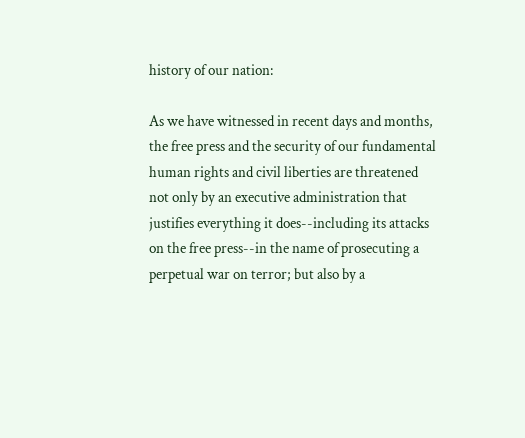history of our nation:

As we have witnessed in recent days and months, the free press and the security of our fundamental human rights and civil liberties are threatened not only by an executive administration that justifies everything it does--including its attacks on the free press--in the name of prosecuting a perpetual war on terror; but also by a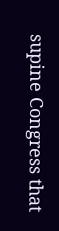supine Congress that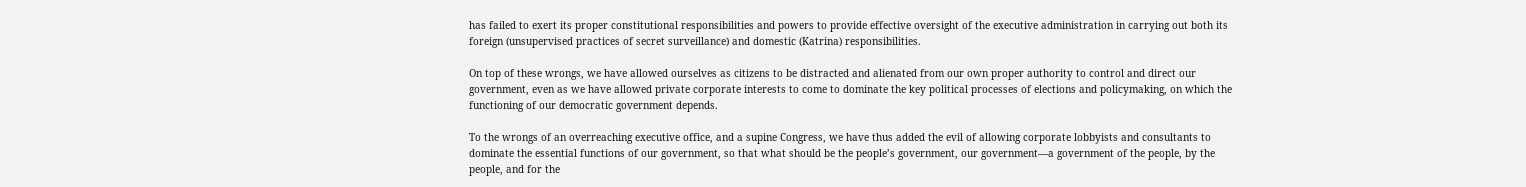has failed to exert its proper constitutional responsibilities and powers to provide effective oversight of the executive administration in carrying out both its foreign (unsupervised practices of secret surveillance) and domestic (Katrina) responsibilities.

On top of these wrongs, we have allowed ourselves as citizens to be distracted and alienated from our own proper authority to control and direct our government, even as we have allowed private corporate interests to come to dominate the key political processes of elections and policymaking, on which the functioning of our democratic government depends.

To the wrongs of an overreaching executive office, and a supine Congress, we have thus added the evil of allowing corporate lobbyists and consultants to dominate the essential functions of our government, so that what should be the people’s government, our government—a government of the people, by the people, and for the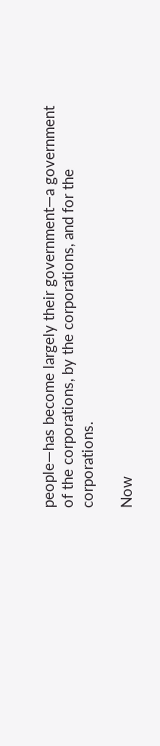people—has become largely their government—a government of the corporations, by the corporations, and for the corporations.

Now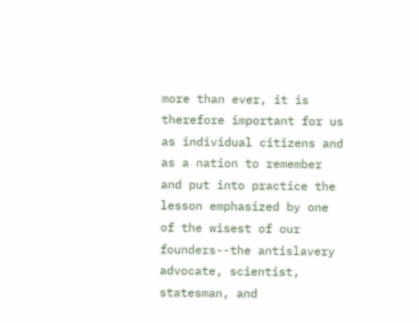more than ever, it is therefore important for us as individual citizens and as a nation to remember and put into practice the lesson emphasized by one of the wisest of our founders--the antislavery advocate, scientist, statesman, and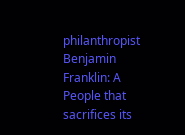philanthropist Benjamin Franklin: A People that sacrifices its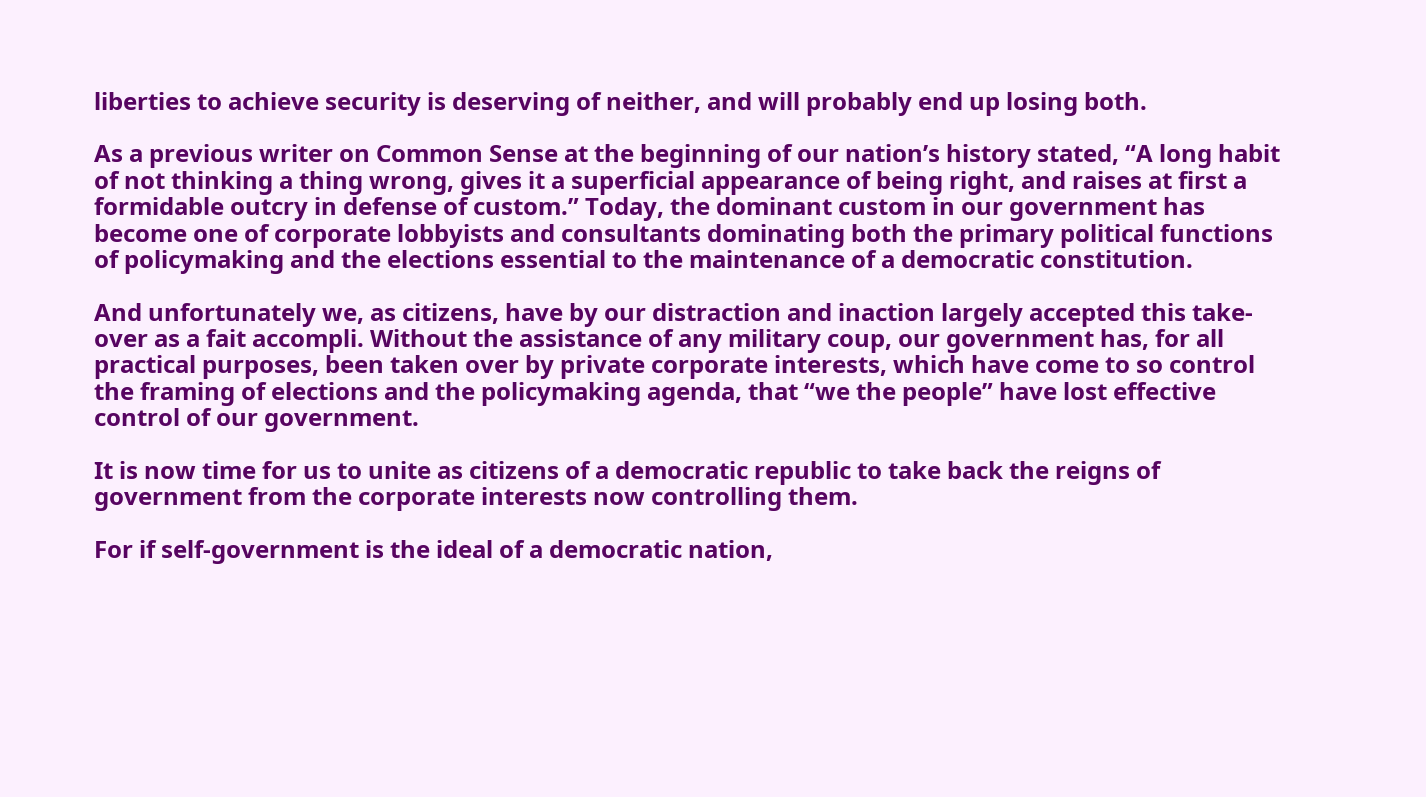liberties to achieve security is deserving of neither, and will probably end up losing both.

As a previous writer on Common Sense at the beginning of our nation’s history stated, “A long habit of not thinking a thing wrong, gives it a superficial appearance of being right, and raises at first a formidable outcry in defense of custom.” Today, the dominant custom in our government has become one of corporate lobbyists and consultants dominating both the primary political functions of policymaking and the elections essential to the maintenance of a democratic constitution.

And unfortunately we, as citizens, have by our distraction and inaction largely accepted this take-over as a fait accompli. Without the assistance of any military coup, our government has, for all practical purposes, been taken over by private corporate interests, which have come to so control the framing of elections and the policymaking agenda, that “we the people” have lost effective control of our government.

It is now time for us to unite as citizens of a democratic republic to take back the reigns of government from the corporate interests now controlling them.

For if self-government is the ideal of a democratic nation,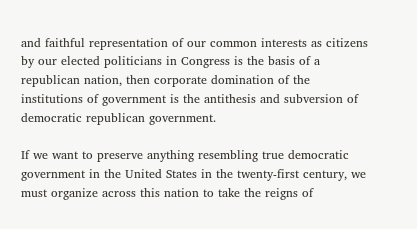and faithful representation of our common interests as citizens by our elected politicians in Congress is the basis of a republican nation, then corporate domination of the institutions of government is the antithesis and subversion of democratic republican government.

If we want to preserve anything resembling true democratic government in the United States in the twenty-first century, we must organize across this nation to take the reigns of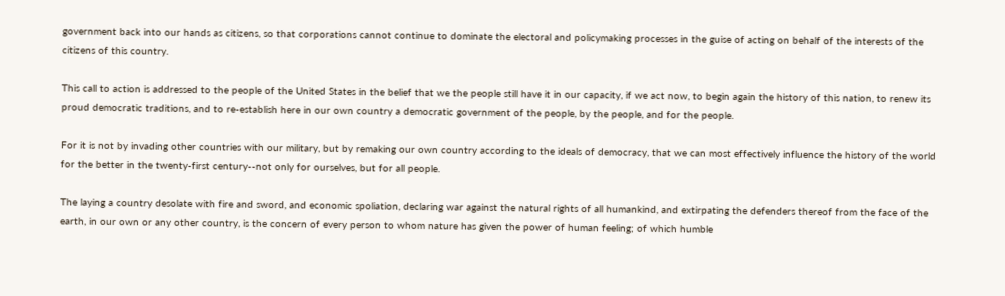government back into our hands as citizens, so that corporations cannot continue to dominate the electoral and policymaking processes in the guise of acting on behalf of the interests of the citizens of this country.

This call to action is addressed to the people of the United States in the belief that we the people still have it in our capacity, if we act now, to begin again the history of this nation, to renew its proud democratic traditions, and to re-establish here in our own country a democratic government of the people, by the people, and for the people.

For it is not by invading other countries with our military, but by remaking our own country according to the ideals of democracy, that we can most effectively influence the history of the world for the better in the twenty-first century--not only for ourselves, but for all people.

The laying a country desolate with fire and sword, and economic spoliation, declaring war against the natural rights of all humankind, and extirpating the defenders thereof from the face of the earth, in our own or any other country, is the concern of every person to whom nature has given the power of human feeling; of which humble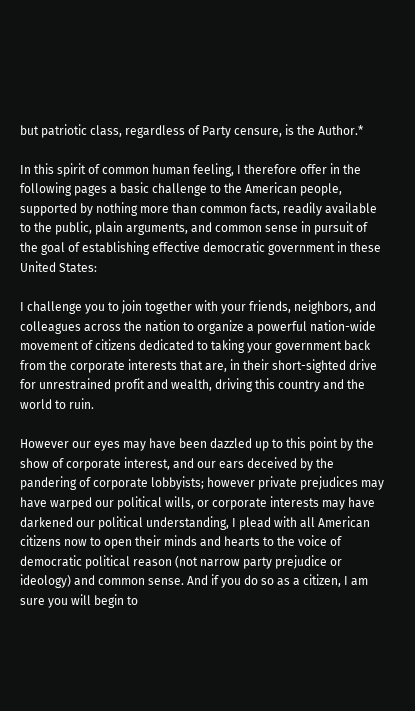but patriotic class, regardless of Party censure, is the Author.*

In this spirit of common human feeling, I therefore offer in the following pages a basic challenge to the American people, supported by nothing more than common facts, readily available to the public, plain arguments, and common sense in pursuit of the goal of establishing effective democratic government in these United States:

I challenge you to join together with your friends, neighbors, and colleagues across the nation to organize a powerful nation-wide movement of citizens dedicated to taking your government back from the corporate interests that are, in their short-sighted drive for unrestrained profit and wealth, driving this country and the world to ruin.

However our eyes may have been dazzled up to this point by the show of corporate interest, and our ears deceived by the pandering of corporate lobbyists; however private prejudices may have warped our political wills, or corporate interests may have darkened our political understanding, I plead with all American citizens now to open their minds and hearts to the voice of democratic political reason (not narrow party prejudice or ideology) and common sense. And if you do so as a citizen, I am sure you will begin to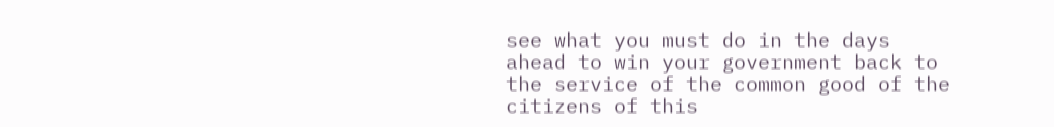see what you must do in the days ahead to win your government back to the service of the common good of the citizens of this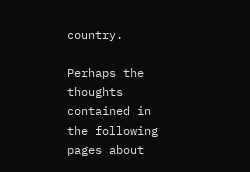country.

Perhaps the thoughts contained in the following pages about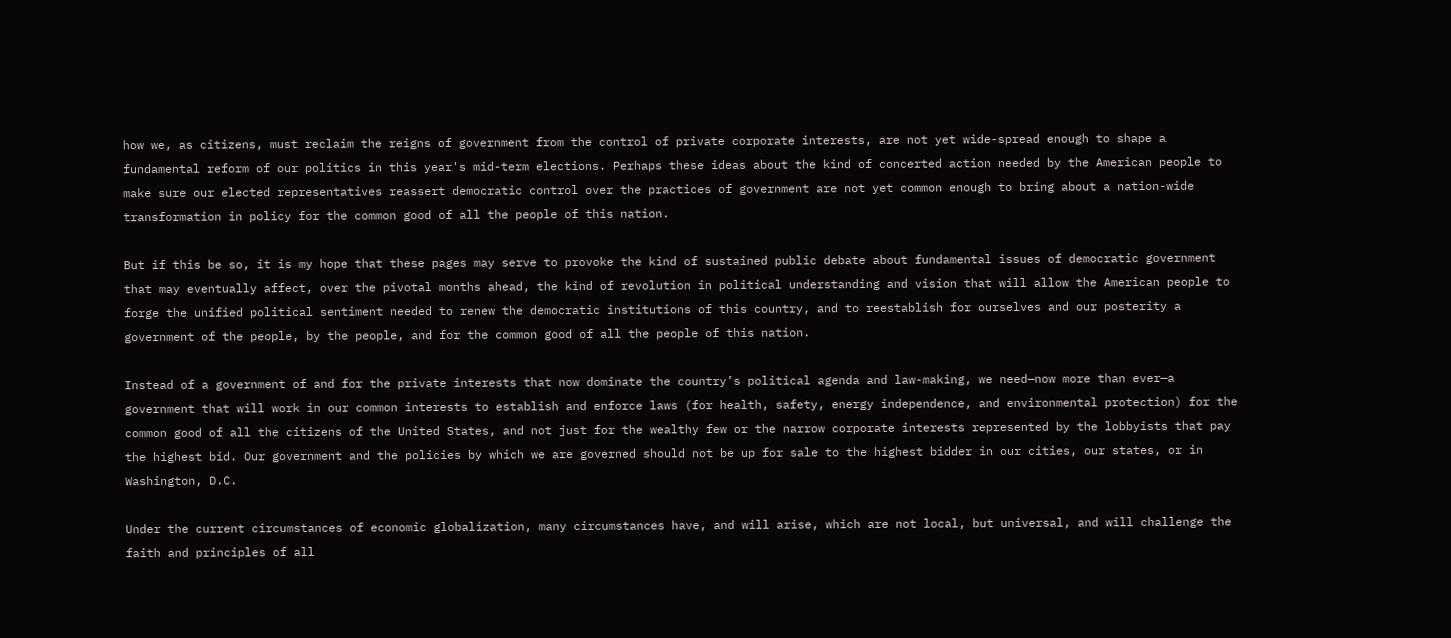how we, as citizens, must reclaim the reigns of government from the control of private corporate interests, are not yet wide-spread enough to shape a fundamental reform of our politics in this year's mid-term elections. Perhaps these ideas about the kind of concerted action needed by the American people to make sure our elected representatives reassert democratic control over the practices of government are not yet common enough to bring about a nation-wide transformation in policy for the common good of all the people of this nation.

But if this be so, it is my hope that these pages may serve to provoke the kind of sustained public debate about fundamental issues of democratic government that may eventually affect, over the pivotal months ahead, the kind of revolution in political understanding and vision that will allow the American people to forge the unified political sentiment needed to renew the democratic institutions of this country, and to reestablish for ourselves and our posterity a government of the people, by the people, and for the common good of all the people of this nation.

Instead of a government of and for the private interests that now dominate the country’s political agenda and law-making, we need—now more than ever—a government that will work in our common interests to establish and enforce laws (for health, safety, energy independence, and environmental protection) for the common good of all the citizens of the United States, and not just for the wealthy few or the narrow corporate interests represented by the lobbyists that pay the highest bid. Our government and the policies by which we are governed should not be up for sale to the highest bidder in our cities, our states, or in Washington, D.C.

Under the current circumstances of economic globalization, many circumstances have, and will arise, which are not local, but universal, and will challenge the faith and principles of all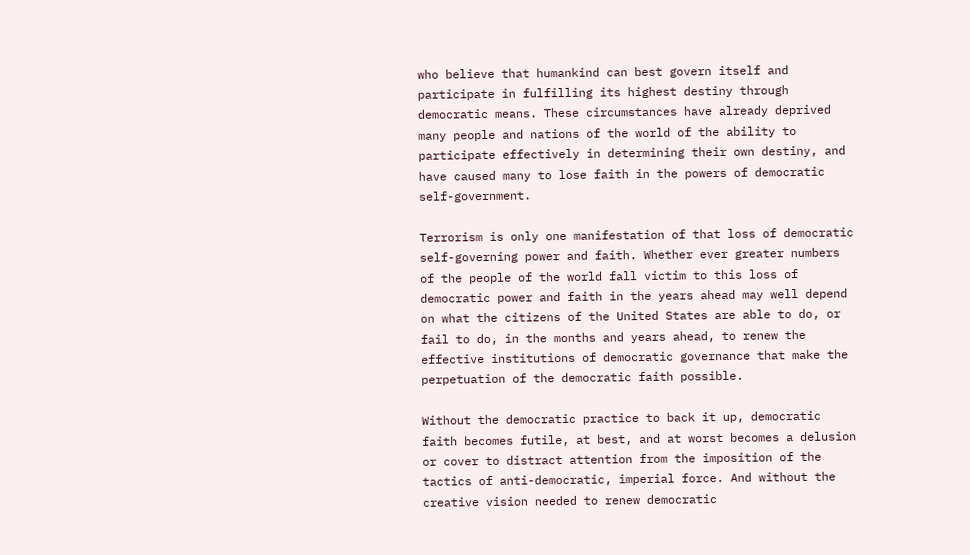who believe that humankind can best govern itself and participate in fulfilling its highest destiny through democratic means. These circumstances have already deprived many people and nations of the world of the ability to participate effectively in determining their own destiny, and have caused many to lose faith in the powers of democratic self-government.

Terrorism is only one manifestation of that loss of democratic self-governing power and faith. Whether ever greater numbers of the people of the world fall victim to this loss of democratic power and faith in the years ahead may well depend on what the citizens of the United States are able to do, or fail to do, in the months and years ahead, to renew the effective institutions of democratic governance that make the perpetuation of the democratic faith possible.

Without the democratic practice to back it up, democratic faith becomes futile, at best, and at worst becomes a delusion or cover to distract attention from the imposition of the tactics of anti-democratic, imperial force. And without the creative vision needed to renew democratic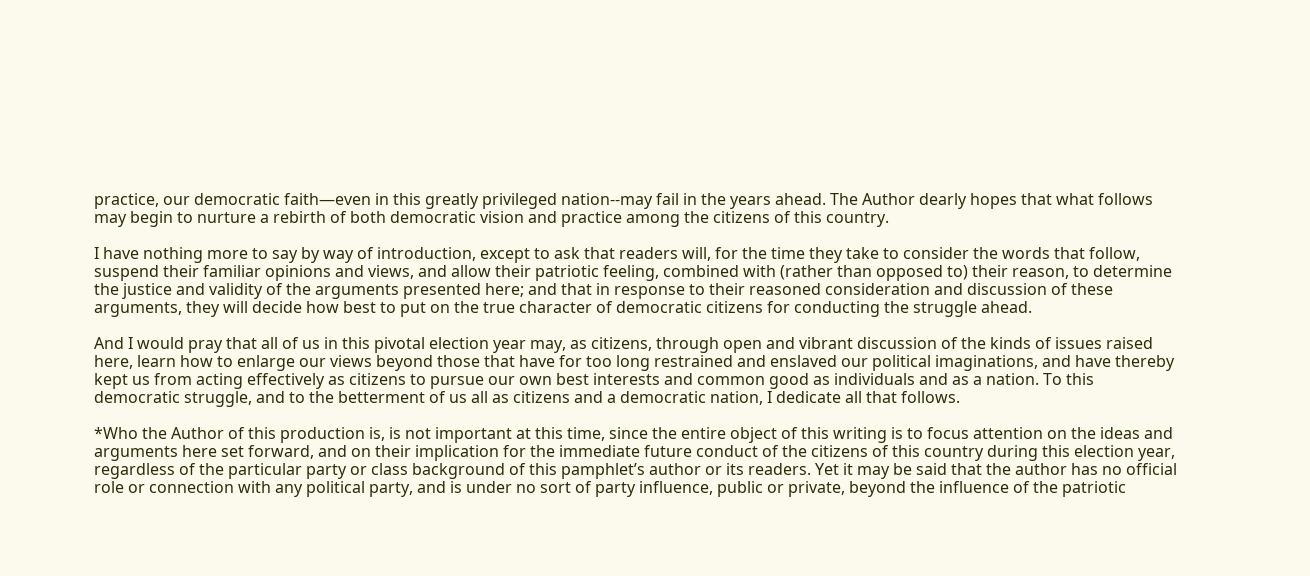practice, our democratic faith—even in this greatly privileged nation--may fail in the years ahead. The Author dearly hopes that what follows may begin to nurture a rebirth of both democratic vision and practice among the citizens of this country.

I have nothing more to say by way of introduction, except to ask that readers will, for the time they take to consider the words that follow, suspend their familiar opinions and views, and allow their patriotic feeling, combined with (rather than opposed to) their reason, to determine the justice and validity of the arguments presented here; and that in response to their reasoned consideration and discussion of these arguments, they will decide how best to put on the true character of democratic citizens for conducting the struggle ahead.

And I would pray that all of us in this pivotal election year may, as citizens, through open and vibrant discussion of the kinds of issues raised here, learn how to enlarge our views beyond those that have for too long restrained and enslaved our political imaginations, and have thereby kept us from acting effectively as citizens to pursue our own best interests and common good as individuals and as a nation. To this democratic struggle, and to the betterment of us all as citizens and a democratic nation, I dedicate all that follows.

*Who the Author of this production is, is not important at this time, since the entire object of this writing is to focus attention on the ideas and arguments here set forward, and on their implication for the immediate future conduct of the citizens of this country during this election year, regardless of the particular party or class background of this pamphlet’s author or its readers. Yet it may be said that the author has no official role or connection with any political party, and is under no sort of party influence, public or private, beyond the influence of the patriotic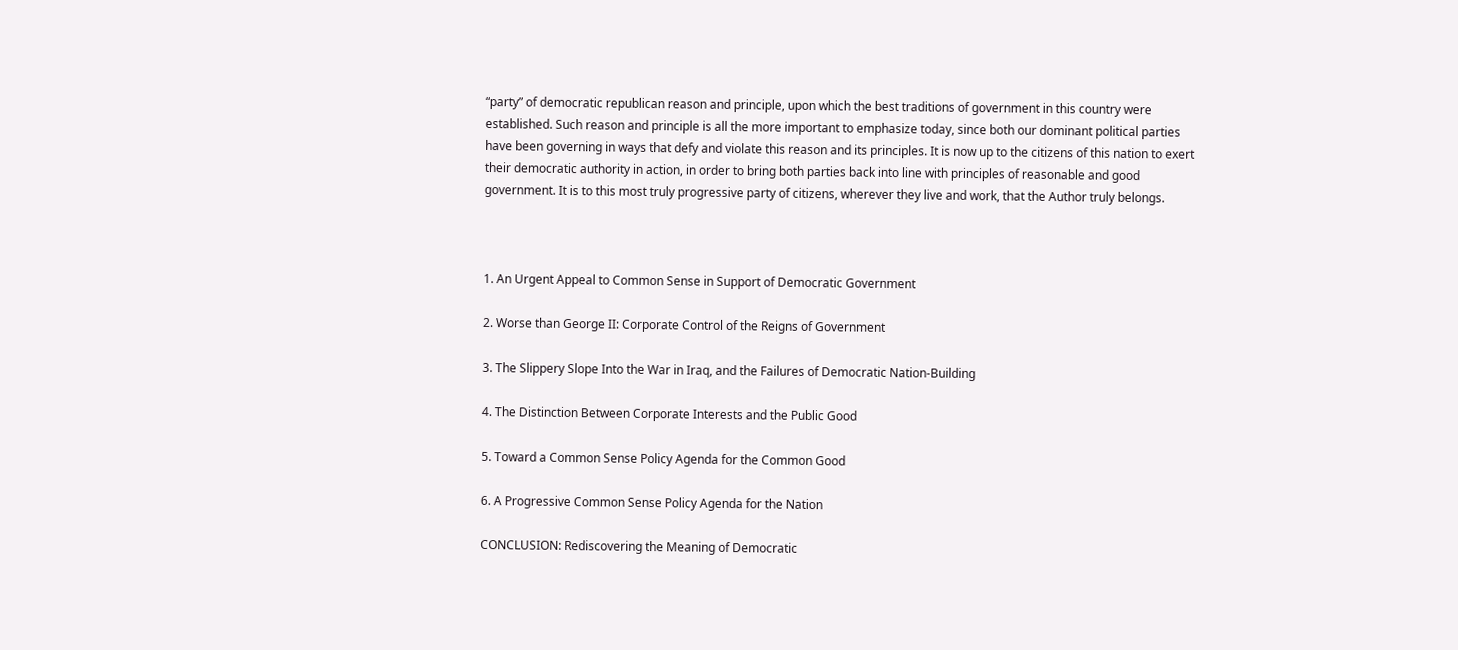“party” of democratic republican reason and principle, upon which the best traditions of government in this country were established. Such reason and principle is all the more important to emphasize today, since both our dominant political parties have been governing in ways that defy and violate this reason and its principles. It is now up to the citizens of this nation to exert their democratic authority in action, in order to bring both parties back into line with principles of reasonable and good government. It is to this most truly progressive party of citizens, wherever they live and work, that the Author truly belongs.



1. An Urgent Appeal to Common Sense in Support of Democratic Government

2. Worse than George II: Corporate Control of the Reigns of Government

3. The Slippery Slope Into the War in Iraq, and the Failures of Democratic Nation-Building

4. The Distinction Between Corporate Interests and the Public Good

5. Toward a Common Sense Policy Agenda for the Common Good

6. A Progressive Common Sense Policy Agenda for the Nation

CONCLUSION: Rediscovering the Meaning of Democratic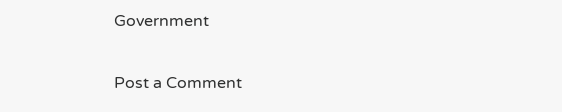Government


Post a Comment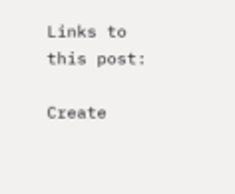Links to this post:

Create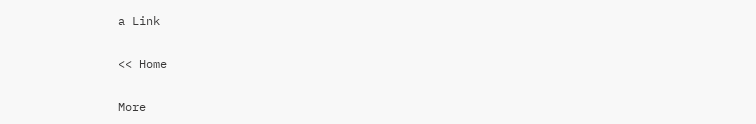a Link

<< Home

More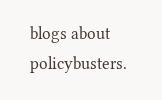blogs about policybusters.